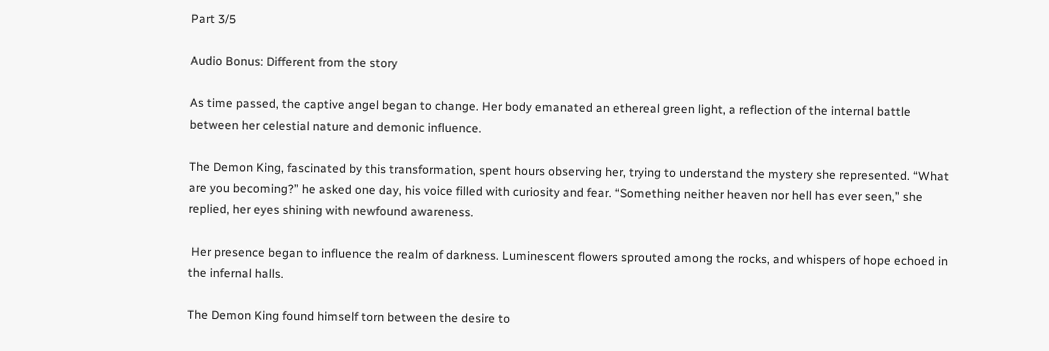Part 3/5

Audio Bonus: Different from the story

As time passed, the captive angel began to change. Her body emanated an ethereal green light, a reflection of the internal battle between her celestial nature and demonic influence.

The Demon King, fascinated by this transformation, spent hours observing her, trying to understand the mystery she represented. “What are you becoming?” he asked one day, his voice filled with curiosity and fear. “Something neither heaven nor hell has ever seen,” she replied, her eyes shining with newfound awareness.

 Her presence began to influence the realm of darkness. Luminescent flowers sprouted among the rocks, and whispers of hope echoed in the infernal halls.

The Demon King found himself torn between the desire to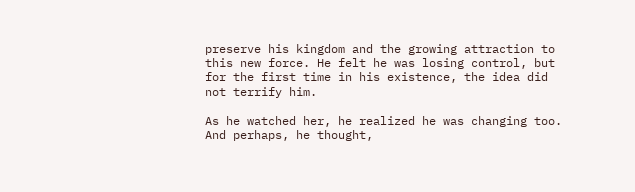preserve his kingdom and the growing attraction to this new force. He felt he was losing control, but for the first time in his existence, the idea did not terrify him.

As he watched her, he realized he was changing too. And perhaps, he thought,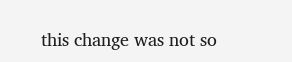this change was not so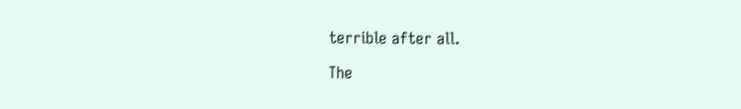terrible after all.

The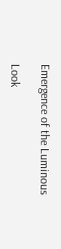Emergence of the Luminous

Look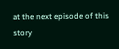at the next episode of this story